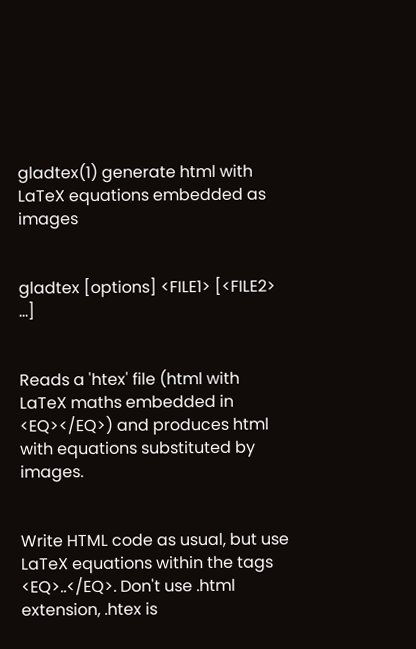gladtex(1) generate html with LaTeX equations embedded as images


gladtex [options] <FILE1> [<FILE2> ...]


Reads a 'htex' file (html with LaTeX maths embedded in <EQ></EQ>) and produces html with equations substituted by images.


Write HTML code as usual, but use LaTeX equations within the tags <EQ>..</EQ>. Don't use .html extension, .htex is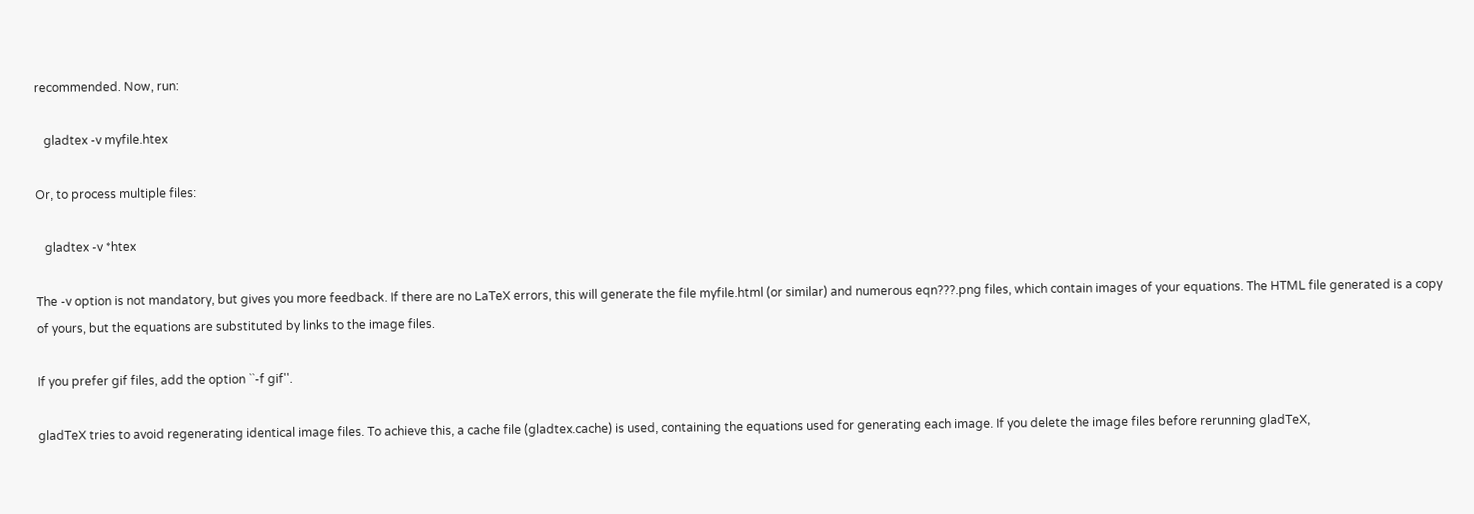recommended. Now, run:

   gladtex -v myfile.htex

Or, to process multiple files:

   gladtex -v *htex

The -v option is not mandatory, but gives you more feedback. If there are no LaTeX errors, this will generate the file myfile.html (or similar) and numerous eqn???.png files, which contain images of your equations. The HTML file generated is a copy of yours, but the equations are substituted by links to the image files.

If you prefer gif files, add the option ``-f gif''.

gladTeX tries to avoid regenerating identical image files. To achieve this, a cache file (gladtex.cache) is used, containing the equations used for generating each image. If you delete the image files before rerunning gladTeX,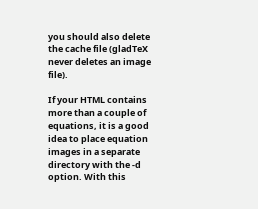you should also delete the cache file (gladTeX never deletes an image file).

If your HTML contains more than a couple of equations, it is a good idea to place equation images in a separate directory with the -d option. With this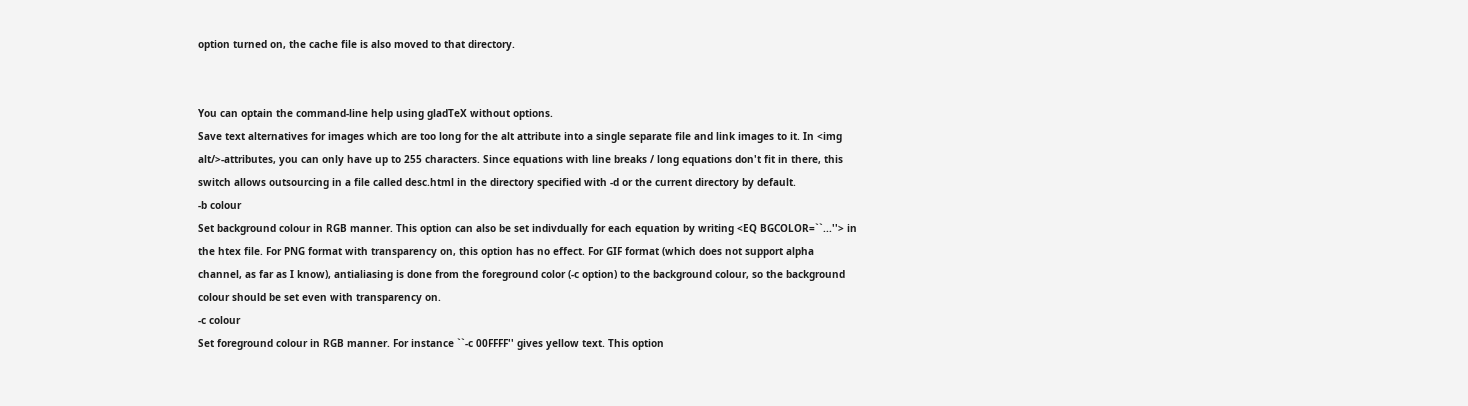option turned on, the cache file is also moved to that directory.


You can optain the command-line help using gladTeX without options.
Save text alternatives for images which are too long for the alt attribute into a single separate file and link images to it. In <img alt/>-attributes, you can only have up to 255 characters. Since equations with line breaks / long equations don't fit in there, this switch allows outsourcing in a file called desc.html in the directory specified with -d or the current directory by default.
-b colour
Set background colour in RGB manner. This option can also be set indivdually for each equation by writing <EQ BGCOLOR=``...''> in the htex file. For PNG format with transparency on, this option has no effect. For GIF format (which does not support alpha channel, as far as I know), antialiasing is done from the foreground color (-c option) to the background colour, so the background colour should be set even with transparency on.
-c colour
Set foreground colour in RGB manner. For instance ``-c 00FFFF'' gives yellow text. This option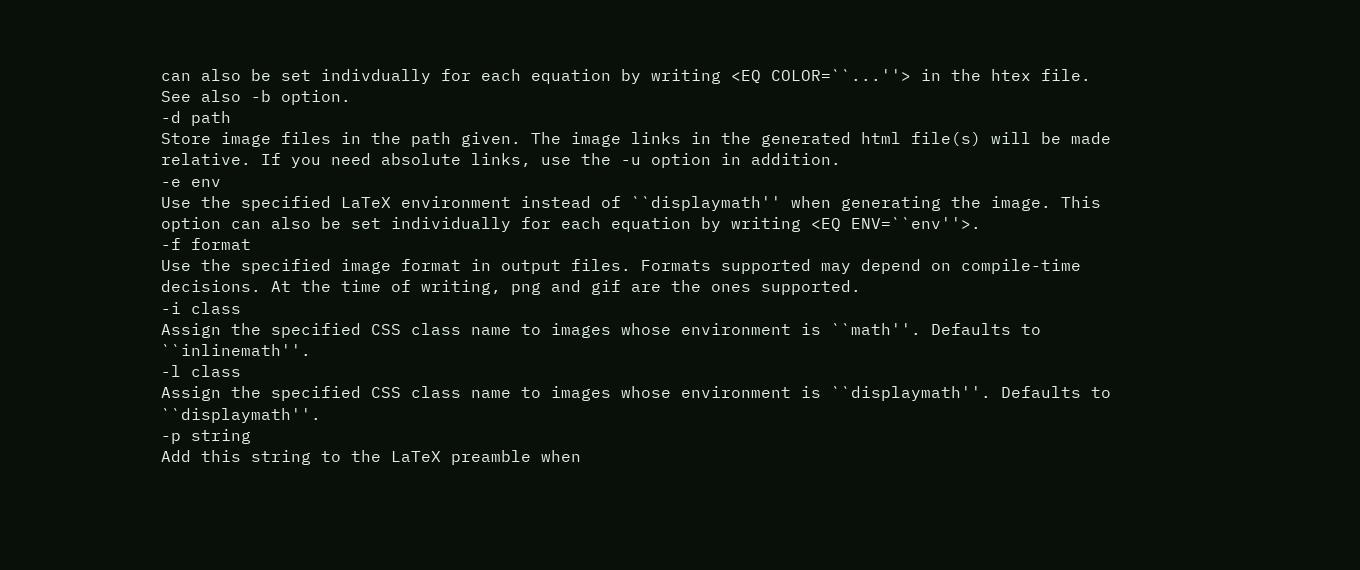can also be set indivdually for each equation by writing <EQ COLOR=``...''> in the htex file. See also -b option.
-d path
Store image files in the path given. The image links in the generated html file(s) will be made relative. If you need absolute links, use the -u option in addition.
-e env
Use the specified LaTeX environment instead of ``displaymath'' when generating the image. This option can also be set individually for each equation by writing <EQ ENV=``env''>.
-f format
Use the specified image format in output files. Formats supported may depend on compile-time decisions. At the time of writing, png and gif are the ones supported.
-i class
Assign the specified CSS class name to images whose environment is ``math''. Defaults to ``inlinemath''.
-l class
Assign the specified CSS class name to images whose environment is ``displaymath''. Defaults to ``displaymath''.
-p string
Add this string to the LaTeX preamble when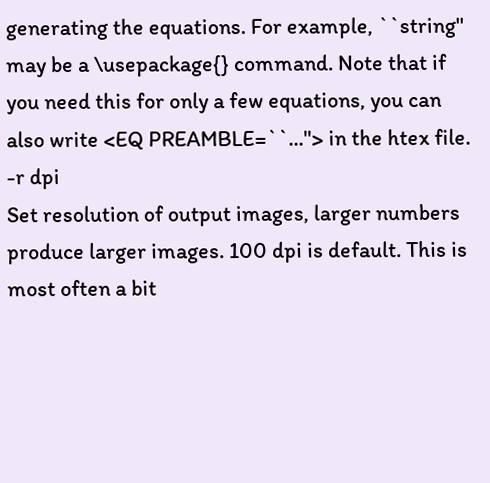generating the equations. For example, ``string'' may be a \usepackage{} command. Note that if you need this for only a few equations, you can also write <EQ PREAMBLE=``...''> in the htex file.
-r dpi
Set resolution of output images, larger numbers produce larger images. 100 dpi is default. This is most often a bit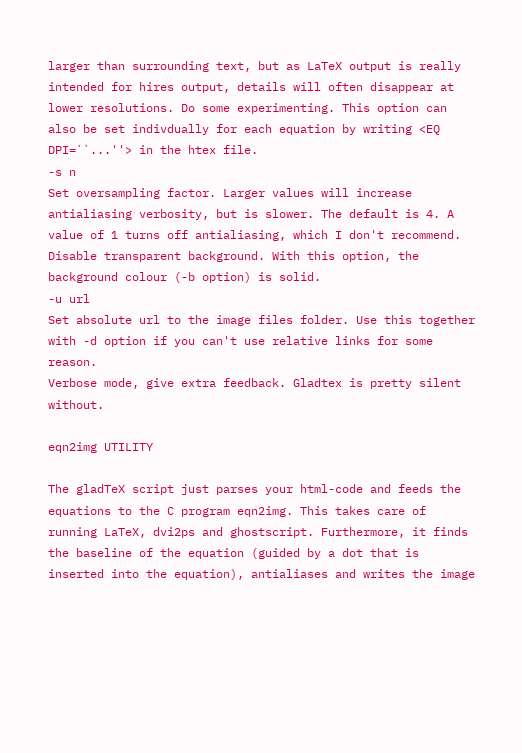larger than surrounding text, but as LaTeX output is really intended for hires output, details will often disappear at lower resolutions. Do some experimenting. This option can also be set indivdually for each equation by writing <EQ DPI=``...''> in the htex file.
-s n
Set oversampling factor. Larger values will increase antialiasing verbosity, but is slower. The default is 4. A value of 1 turns off antialiasing, which I don't recommend.
Disable transparent background. With this option, the background colour (-b option) is solid.
-u url
Set absolute url to the image files folder. Use this together with -d option if you can't use relative links for some reason.
Verbose mode, give extra feedback. Gladtex is pretty silent without.

eqn2img UTILITY

The gladTeX script just parses your html-code and feeds the equations to the C program eqn2img. This takes care of running LaTeX, dvi2ps and ghostscript. Furthermore, it finds the baseline of the equation (guided by a dot that is inserted into the equation), antialiases and writes the image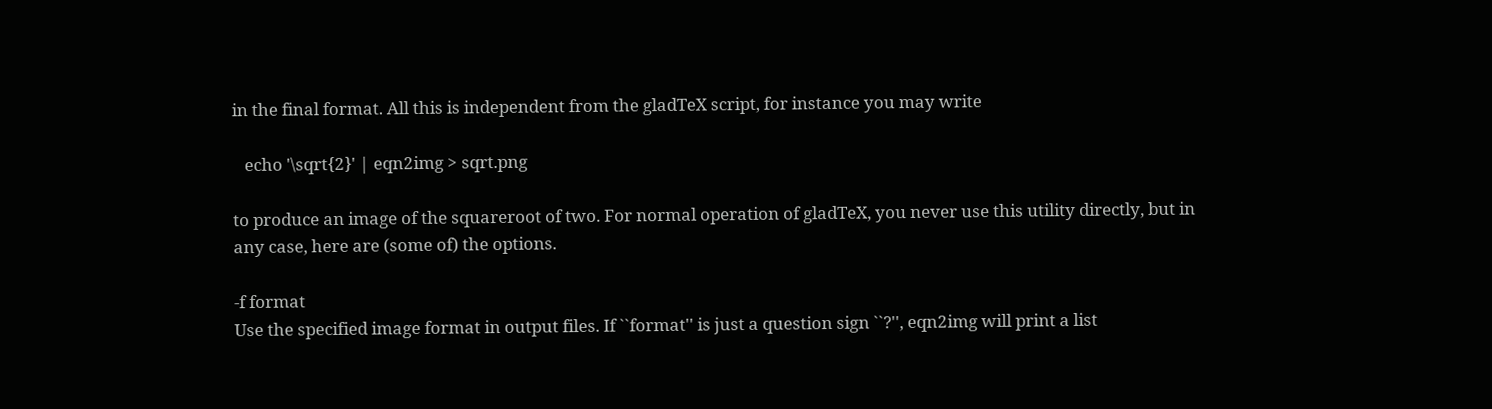in the final format. All this is independent from the gladTeX script, for instance you may write

   echo '\sqrt{2}' | eqn2img > sqrt.png

to produce an image of the squareroot of two. For normal operation of gladTeX, you never use this utility directly, but in any case, here are (some of) the options.

-f format
Use the specified image format in output files. If ``format'' is just a question sign ``?'', eqn2img will print a list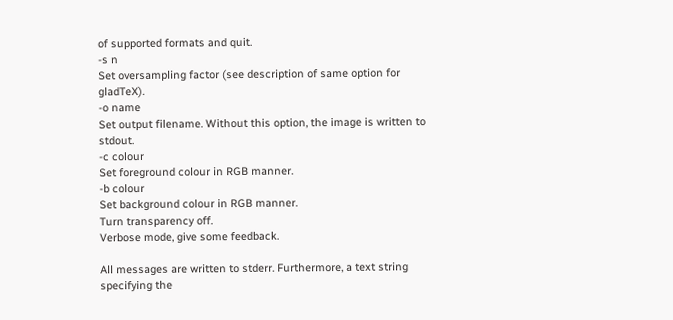of supported formats and quit.
-s n
Set oversampling factor (see description of same option for gladTeX).
-o name
Set output filename. Without this option, the image is written to stdout.
-c colour
Set foreground colour in RGB manner.
-b colour
Set background colour in RGB manner.
Turn transparency off.
Verbose mode, give some feedback.

All messages are written to stderr. Furthermore, a text string specifying the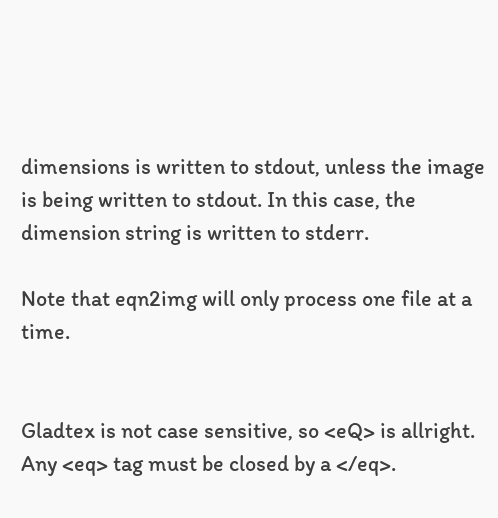dimensions is written to stdout, unless the image is being written to stdout. In this case, the dimension string is written to stderr.

Note that eqn2img will only process one file at a time.


Gladtex is not case sensitive, so <eQ> is allright. Any <eq> tag must be closed by a </eq>.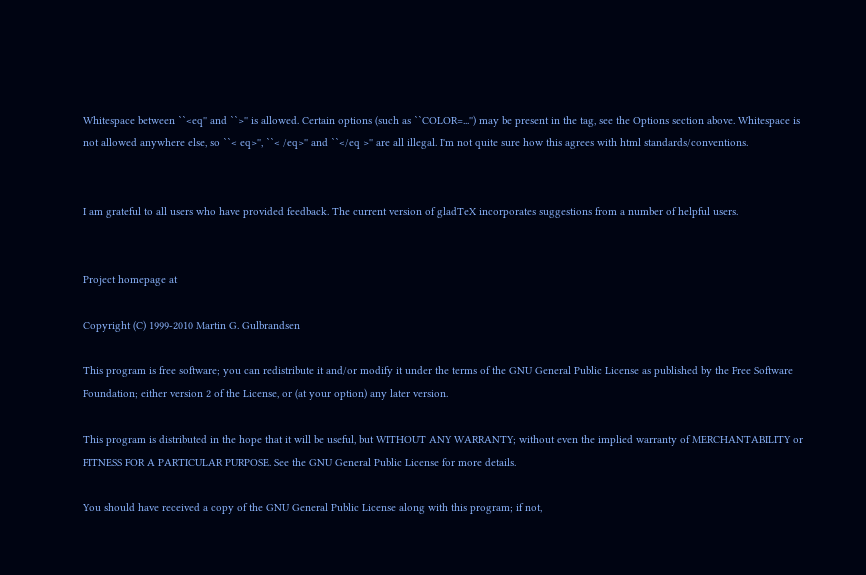Whitespace between ``<eq'' and ``>'' is allowed. Certain options (such as ``COLOR=...'') may be present in the tag, see the Options section above. Whitespace is not allowed anywhere else, so ``< eq>'', ``< /eq>'' and ``</eq >'' are all illegal. I'm not quite sure how this agrees with html standards/conventions.


I am grateful to all users who have provided feedback. The current version of gladTeX incorporates suggestions from a number of helpful users.


Project homepage at

Copyright (C) 1999-2010 Martin G. Gulbrandsen

This program is free software; you can redistribute it and/or modify it under the terms of the GNU General Public License as published by the Free Software Foundation; either version 2 of the License, or (at your option) any later version.

This program is distributed in the hope that it will be useful, but WITHOUT ANY WARRANTY; without even the implied warranty of MERCHANTABILITY or FITNESS FOR A PARTICULAR PURPOSE. See the GNU General Public License for more details.

You should have received a copy of the GNU General Public License along with this program; if not,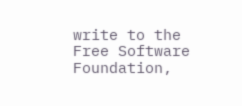write to the Free Software Foundation,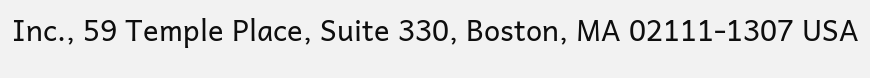Inc., 59 Temple Place, Suite 330, Boston, MA 02111-1307 USA